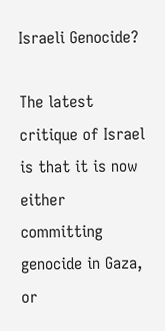Israeli Genocide?

The latest critique of Israel is that it is now either committing genocide in Gaza, or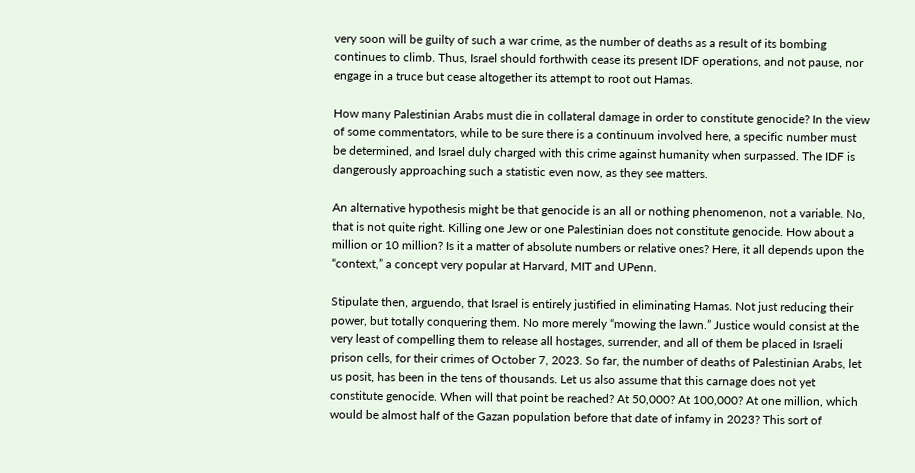very soon will be guilty of such a war crime, as the number of deaths as a result of its bombing continues to climb. Thus, Israel should forthwith cease its present IDF operations, and not pause, nor engage in a truce but cease altogether its attempt to root out Hamas.

How many Palestinian Arabs must die in collateral damage in order to constitute genocide? In the view of some commentators, while to be sure there is a continuum involved here, a specific number must be determined, and Israel duly charged with this crime against humanity when surpassed. The IDF is dangerously approaching such a statistic even now, as they see matters.

An alternative hypothesis might be that genocide is an all or nothing phenomenon, not a variable. No, that is not quite right. Killing one Jew or one Palestinian does not constitute genocide. How about a million or 10 million? Is it a matter of absolute numbers or relative ones? Here, it all depends upon the “context,” a concept very popular at Harvard, MIT and UPenn.

Stipulate then, arguendo, that Israel is entirely justified in eliminating Hamas. Not just reducing their power, but totally conquering them. No more merely “mowing the lawn.” Justice would consist at the very least of compelling them to release all hostages, surrender, and all of them be placed in Israeli prison cells, for their crimes of October 7, 2023. So far, the number of deaths of Palestinian Arabs, let us posit, has been in the tens of thousands. Let us also assume that this carnage does not yet constitute genocide. When will that point be reached? At 50,000? At 100,000? At one million, which would be almost half of the Gazan population before that date of infamy in 2023? This sort of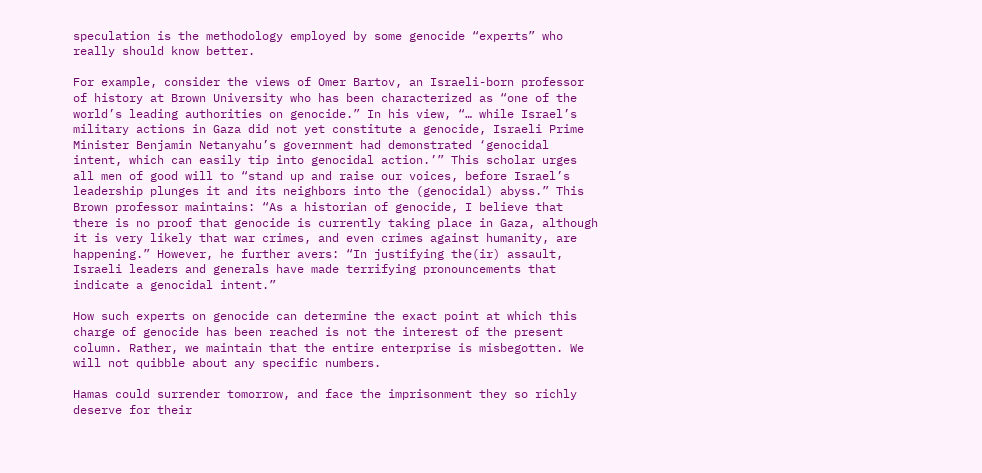speculation is the methodology employed by some genocide “experts” who really should know better.

For example, consider the views of Omer Bartov, an Israeli-born professor of history at Brown University who has been characterized as “one of the world’s leading authorities on genocide.” In his view, “… while Israel’s military actions in Gaza did not yet constitute a genocide, Israeli Prime Minister Benjamin Netanyahu’s government had demonstrated ‘genocidal intent, which can easily tip into genocidal action.’” This scholar urges all men of good will to “stand up and raise our voices, before Israel’s leadership plunges it and its neighbors into the (genocidal) abyss.” This Brown professor maintains: “As a historian of genocide, I believe that there is no proof that genocide is currently taking place in Gaza, although it is very likely that war crimes, and even crimes against humanity, are happening.” However, he further avers: “In justifying the(ir) assault, Israeli leaders and generals have made terrifying pronouncements that indicate a genocidal intent.”

How such experts on genocide can determine the exact point at which this charge of genocide has been reached is not the interest of the present column. Rather, we maintain that the entire enterprise is misbegotten. We will not quibble about any specific numbers.

Hamas could surrender tomorrow, and face the imprisonment they so richly deserve for their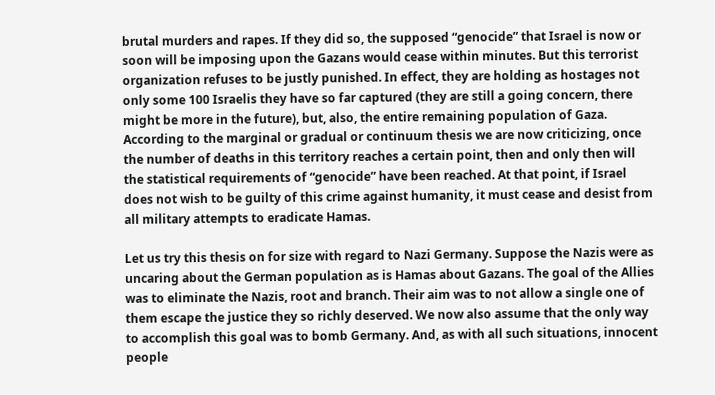brutal murders and rapes. If they did so, the supposed “genocide” that Israel is now or soon will be imposing upon the Gazans would cease within minutes. But this terrorist organization refuses to be justly punished. In effect, they are holding as hostages not only some 100 Israelis they have so far captured (they are still a going concern, there might be more in the future), but, also, the entire remaining population of Gaza. According to the marginal or gradual or continuum thesis we are now criticizing, once the number of deaths in this territory reaches a certain point, then and only then will the statistical requirements of “genocide” have been reached. At that point, if Israel does not wish to be guilty of this crime against humanity, it must cease and desist from all military attempts to eradicate Hamas.

Let us try this thesis on for size with regard to Nazi Germany. Suppose the Nazis were as uncaring about the German population as is Hamas about Gazans. The goal of the Allies was to eliminate the Nazis, root and branch. Their aim was to not allow a single one of them escape the justice they so richly deserved. We now also assume that the only way to accomplish this goal was to bomb Germany. And, as with all such situations, innocent people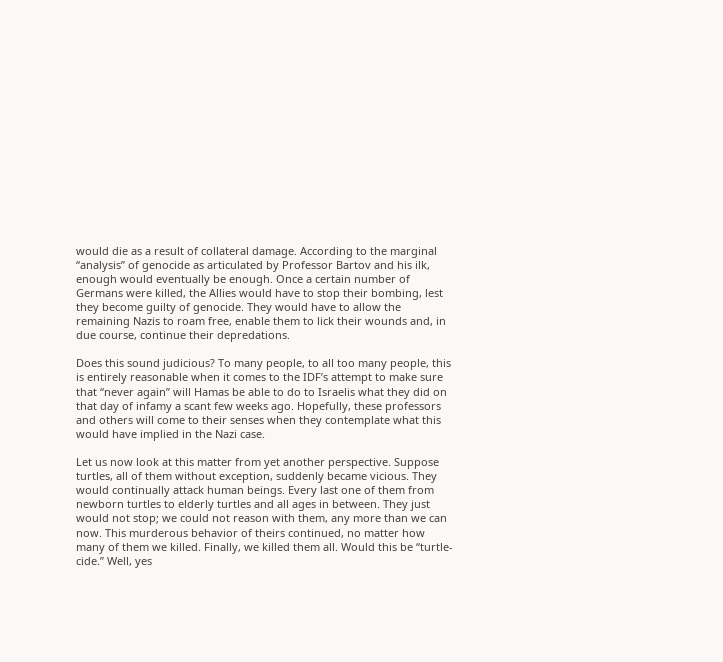would die as a result of collateral damage. According to the marginal “analysis” of genocide as articulated by Professor Bartov and his ilk, enough would eventually be enough. Once a certain number of Germans were killed, the Allies would have to stop their bombing, lest they become guilty of genocide. They would have to allow the remaining Nazis to roam free, enable them to lick their wounds and, in due course, continue their depredations.

Does this sound judicious? To many people, to all too many people, this is entirely reasonable when it comes to the IDF’s attempt to make sure that “never again” will Hamas be able to do to Israelis what they did on that day of infamy a scant few weeks ago. Hopefully, these professors and others will come to their senses when they contemplate what this would have implied in the Nazi case.

Let us now look at this matter from yet another perspective. Suppose turtles, all of them without exception, suddenly became vicious. They would continually attack human beings. Every last one of them from newborn turtles to elderly turtles and all ages in between. They just would not stop; we could not reason with them, any more than we can now. This murderous behavior of theirs continued, no matter how many of them we killed. Finally, we killed them all. Would this be “turtle-cide.” Well, yes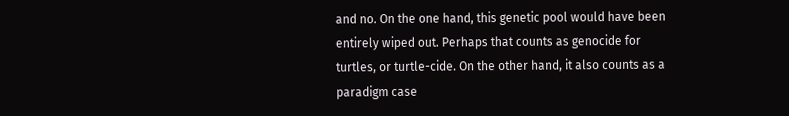and no. On the one hand, this genetic pool would have been entirely wiped out. Perhaps that counts as genocide for turtles, or turtle-cide. On the other hand, it also counts as a paradigm case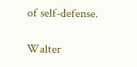of self-defense.

Walter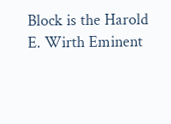Block is the Harold E. Wirth Eminent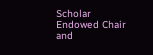Scholar Endowed Chair and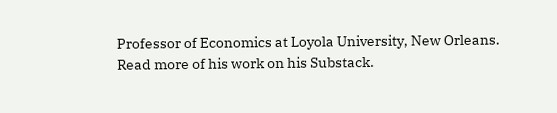Professor of Economics at Loyola University, New Orleans. Read more of his work on his Substack.